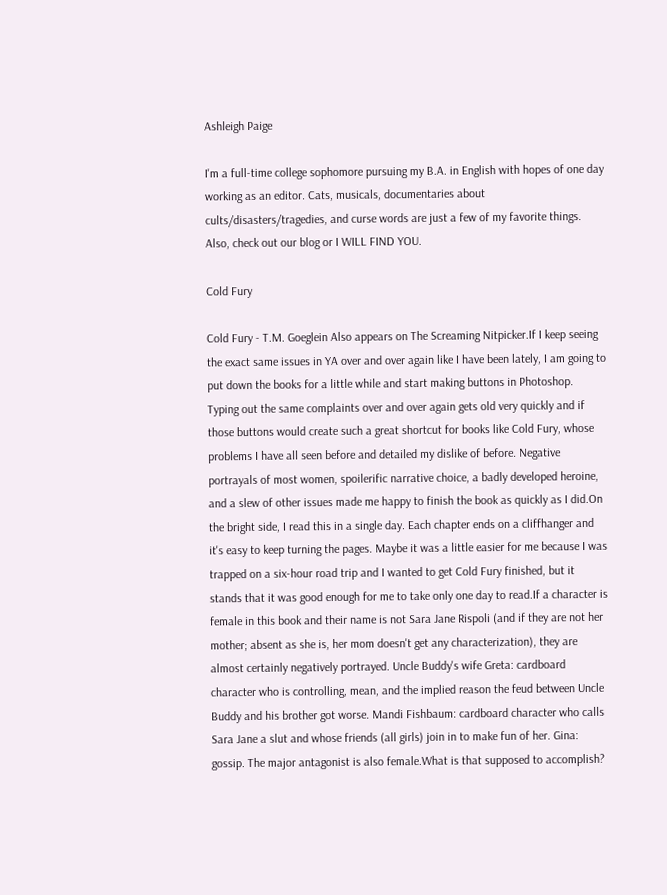Ashleigh Paige

I'm a full-time college sophomore pursuing my B.A. in English with hopes of one day working as an editor. Cats, musicals, documentaries about cults/disasters/tragedies, and curse words are just a few of my favorite things. Also, check out our blog or I WILL FIND YOU.

Cold Fury

Cold Fury - T.M. Goeglein Also appears on The Screaming Nitpicker.If I keep seeing the exact same issues in YA over and over again like I have been lately, I am going to put down the books for a little while and start making buttons in Photoshop. Typing out the same complaints over and over again gets old very quickly and if those buttons would create such a great shortcut for books like Cold Fury, whose problems I have all seen before and detailed my dislike of before. Negative portrayals of most women, spoilerific narrative choice, a badly developed heroine, and a slew of other issues made me happy to finish the book as quickly as I did.On the bright side, I read this in a single day. Each chapter ends on a cliffhanger and it's easy to keep turning the pages. Maybe it was a little easier for me because I was trapped on a six-hour road trip and I wanted to get Cold Fury finished, but it stands that it was good enough for me to take only one day to read.If a character is female in this book and their name is not Sara Jane Rispoli (and if they are not her mother; absent as she is, her mom doesn't get any characterization), they are almost certainly negatively portrayed. Uncle Buddy's wife Greta: cardboard character who is controlling, mean, and the implied reason the feud between Uncle Buddy and his brother got worse. Mandi Fishbaum: cardboard character who calls Sara Jane a slut and whose friends (all girls) join in to make fun of her. Gina: gossip. The major antagonist is also female.What is that supposed to accomplish?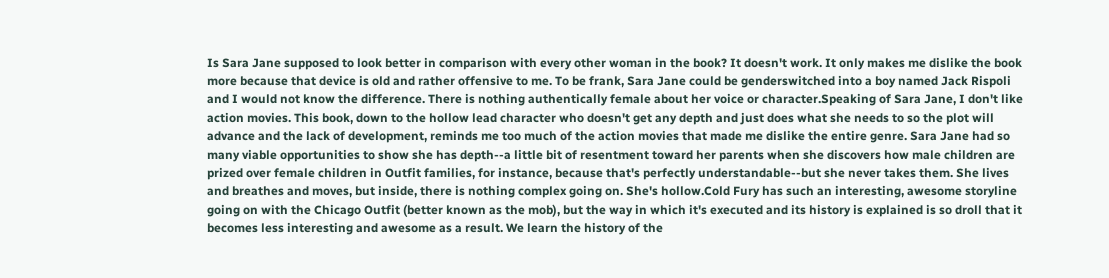Is Sara Jane supposed to look better in comparison with every other woman in the book? It doesn't work. It only makes me dislike the book more because that device is old and rather offensive to me. To be frank, Sara Jane could be genderswitched into a boy named Jack Rispoli and I would not know the difference. There is nothing authentically female about her voice or character.Speaking of Sara Jane, I don't like action movies. This book, down to the hollow lead character who doesn't get any depth and just does what she needs to so the plot will advance and the lack of development, reminds me too much of the action movies that made me dislike the entire genre. Sara Jane had so many viable opportunities to show she has depth--a little bit of resentment toward her parents when she discovers how male children are prized over female children in Outfit families, for instance, because that's perfectly understandable--but she never takes them. She lives and breathes and moves, but inside, there is nothing complex going on. She's hollow.Cold Fury has such an interesting, awesome storyline going on with the Chicago Outfit (better known as the mob), but the way in which it's executed and its history is explained is so droll that it becomes less interesting and awesome as a result. We learn the history of the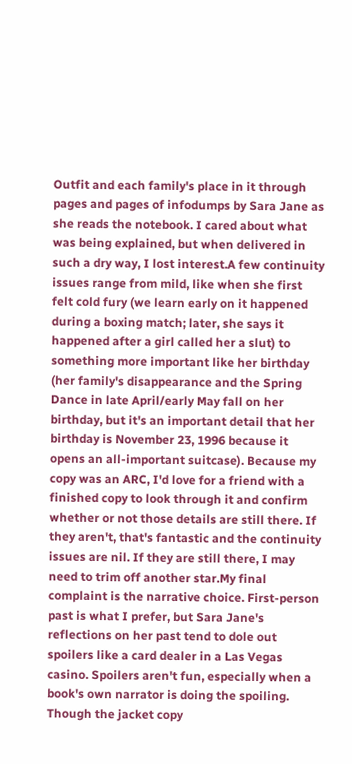Outfit and each family's place in it through pages and pages of infodumps by Sara Jane as she reads the notebook. I cared about what was being explained, but when delivered in such a dry way, I lost interest.A few continuity issues range from mild, like when she first felt cold fury (we learn early on it happened during a boxing match; later, she says it happened after a girl called her a slut) to something more important like her birthday (her family's disappearance and the Spring Dance in late April/early May fall on her birthday, but it's an important detail that her birthday is November 23, 1996 because it opens an all-important suitcase). Because my copy was an ARC, I'd love for a friend with a finished copy to look through it and confirm whether or not those details are still there. If they aren't, that's fantastic and the continuity issues are nil. If they are still there, I may need to trim off another star.My final complaint is the narrative choice. First-person past is what I prefer, but Sara Jane's reflections on her past tend to dole out spoilers like a card dealer in a Las Vegas casino. Spoilers aren't fun, especially when a book's own narrator is doing the spoiling. Though the jacket copy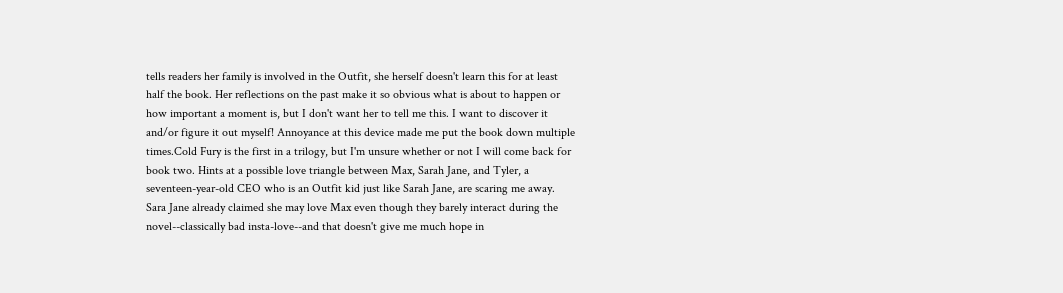tells readers her family is involved in the Outfit, she herself doesn't learn this for at least half the book. Her reflections on the past make it so obvious what is about to happen or how important a moment is, but I don't want her to tell me this. I want to discover it and/or figure it out myself! Annoyance at this device made me put the book down multiple times.Cold Fury is the first in a trilogy, but I'm unsure whether or not I will come back for book two. Hints at a possible love triangle between Max, Sarah Jane, and Tyler, a seventeen-year-old CEO who is an Outfit kid just like Sarah Jane, are scaring me away. Sara Jane already claimed she may love Max even though they barely interact during the novel--classically bad insta-love--and that doesn't give me much hope in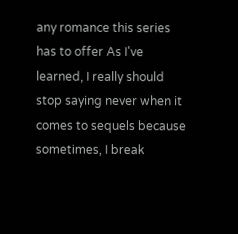any romance this series has to offer As I've learned, I really should stop saying never when it comes to sequels because sometimes, I break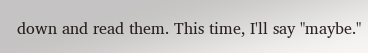down and read them. This time, I'll say "maybe."